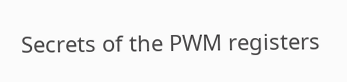Secrets of the PWM registers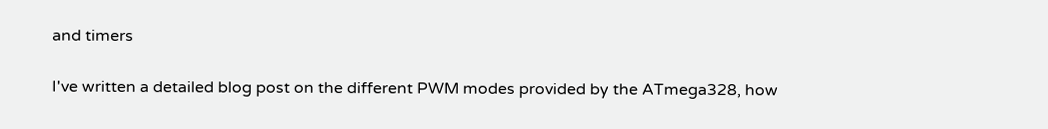and timers

I've written a detailed blog post on the different PWM modes provided by the ATmega328, how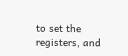to set the registers, and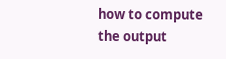how to compute the output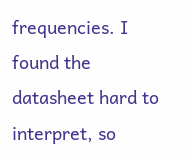frequencies. I found the datasheet hard to interpret, so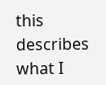this describes what I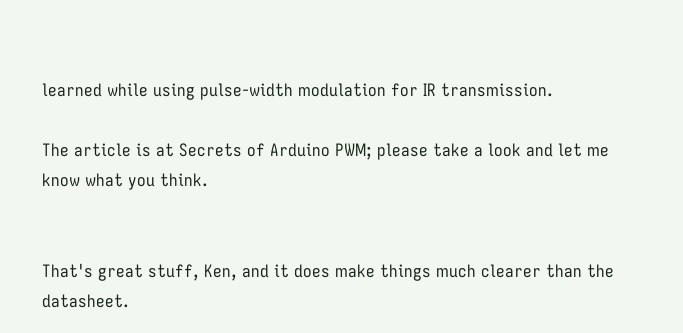learned while using pulse-width modulation for IR transmission.

The article is at Secrets of Arduino PWM; please take a look and let me know what you think.


That's great stuff, Ken, and it does make things much clearer than the datasheet.